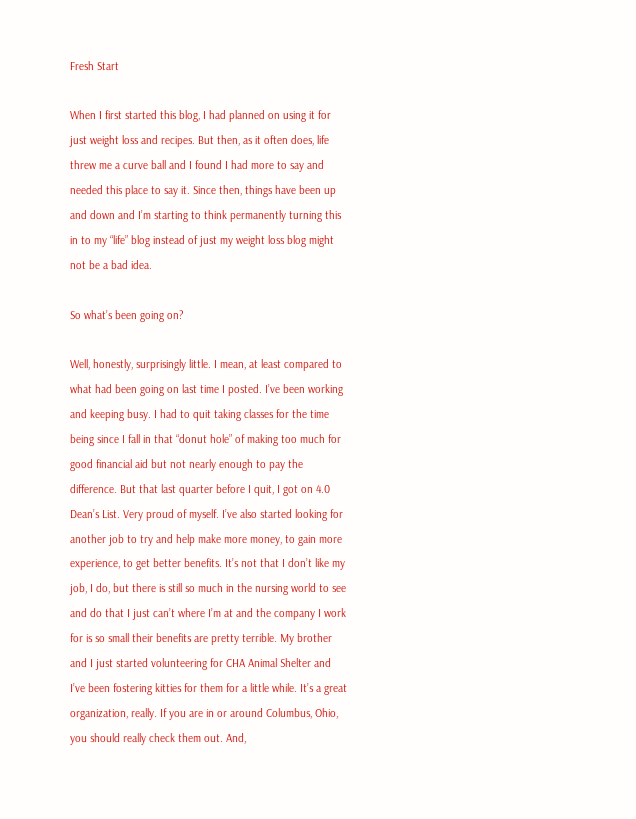Fresh Start

When I first started this blog, I had planned on using it for just weight loss and recipes. But then, as it often does, life threw me a curve ball and I found I had more to say and needed this place to say it. Since then, things have been up and down and I’m starting to think permanently turning this in to my “life” blog instead of just my weight loss blog might not be a bad idea.

So what’s been going on?

Well, honestly, surprisingly little. I mean, at least compared to what had been going on last time I posted. I’ve been working and keeping busy. I had to quit taking classes for the time being since I fall in that “donut hole” of making too much for good financial aid but not nearly enough to pay the difference. But that last quarter before I quit, I got on 4.0 Dean’s List. Very proud of myself. I’ve also started looking for another job to try and help make more money, to gain more experience, to get better benefits. It’s not that I don’t like my job, I do, but there is still so much in the nursing world to see and do that I just can’t where I’m at and the company I work for is so small their benefits are pretty terrible. My brother and I just started volunteering for CHA Animal Shelter and I’ve been fostering kitties for them for a little while. It’s a great organization, really. If you are in or around Columbus, Ohio, you should really check them out. And,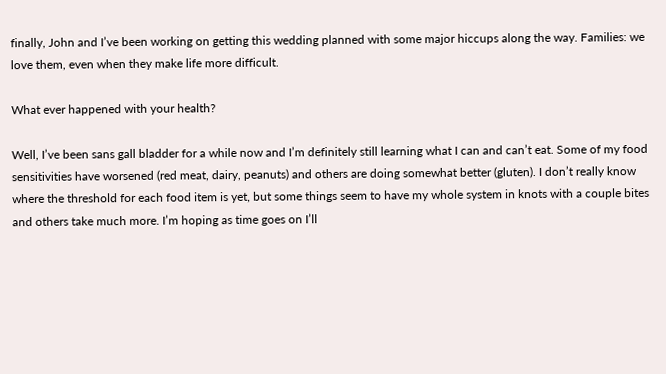finally, John and I’ve been working on getting this wedding planned with some major hiccups along the way. Families: we love them, even when they make life more difficult.

What ever happened with your health?

Well, I’ve been sans gall bladder for a while now and I’m definitely still learning what I can and can’t eat. Some of my food sensitivities have worsened (red meat, dairy, peanuts) and others are doing somewhat better (gluten). I don’t really know where the threshold for each food item is yet, but some things seem to have my whole system in knots with a couple bites and others take much more. I’m hoping as time goes on I’ll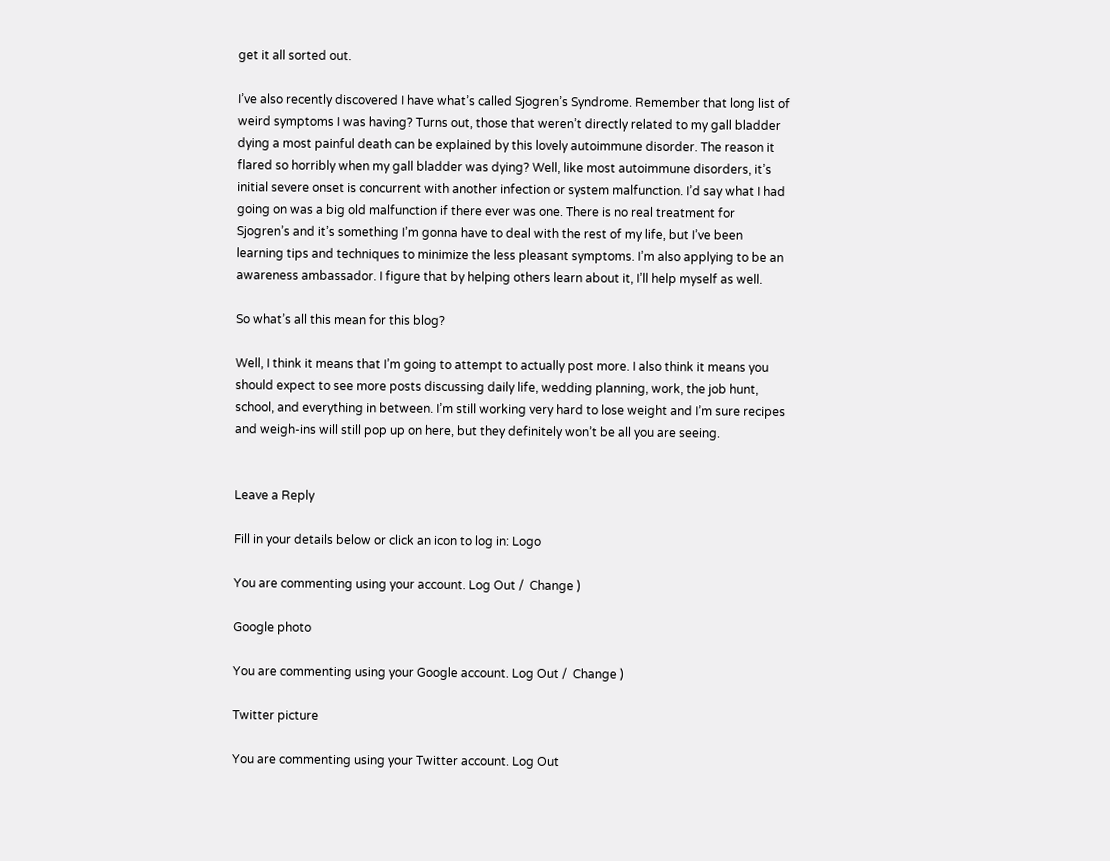get it all sorted out.

I’ve also recently discovered I have what’s called Sjogren’s Syndrome. Remember that long list of weird symptoms I was having? Turns out, those that weren’t directly related to my gall bladder dying a most painful death can be explained by this lovely autoimmune disorder. The reason it flared so horribly when my gall bladder was dying? Well, like most autoimmune disorders, it’s initial severe onset is concurrent with another infection or system malfunction. I’d say what I had going on was a big old malfunction if there ever was one. There is no real treatment for Sjogren’s and it’s something I’m gonna have to deal with the rest of my life, but I’ve been learning tips and techniques to minimize the less pleasant symptoms. I’m also applying to be an awareness ambassador. I figure that by helping others learn about it, I’ll help myself as well.

So what’s all this mean for this blog?

Well, I think it means that I’m going to attempt to actually post more. I also think it means you should expect to see more posts discussing daily life, wedding planning, work, the job hunt, school, and everything in between. I’m still working very hard to lose weight and I’m sure recipes and weigh-ins will still pop up on here, but they definitely won’t be all you are seeing.


Leave a Reply

Fill in your details below or click an icon to log in: Logo

You are commenting using your account. Log Out /  Change )

Google photo

You are commenting using your Google account. Log Out /  Change )

Twitter picture

You are commenting using your Twitter account. Log Out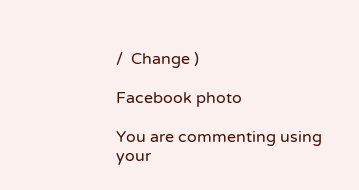/  Change )

Facebook photo

You are commenting using your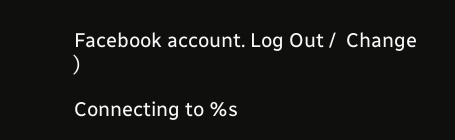Facebook account. Log Out /  Change )

Connecting to %s